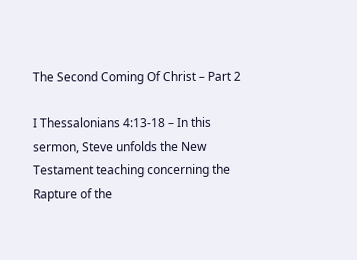The Second Coming Of Christ – Part 2

I Thessalonians 4:13-18 – In this sermon, Steve unfolds the New Testament teaching concerning the Rapture of the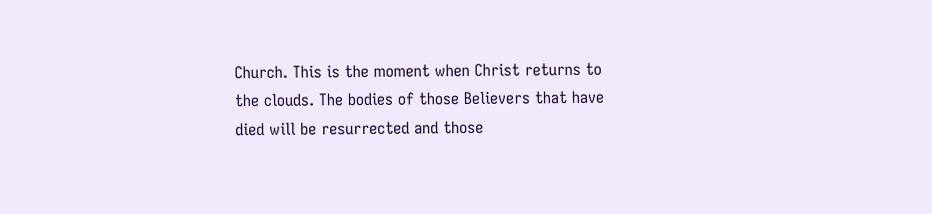Church. This is the moment when Christ returns to the clouds. The bodies of those Believers that have died will be resurrected and those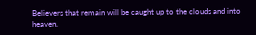Believers that remain will be caught up to the clouds and into heaven.